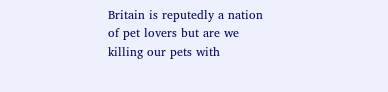Britain is reputedly a nation of pet lovers but are we killing our pets with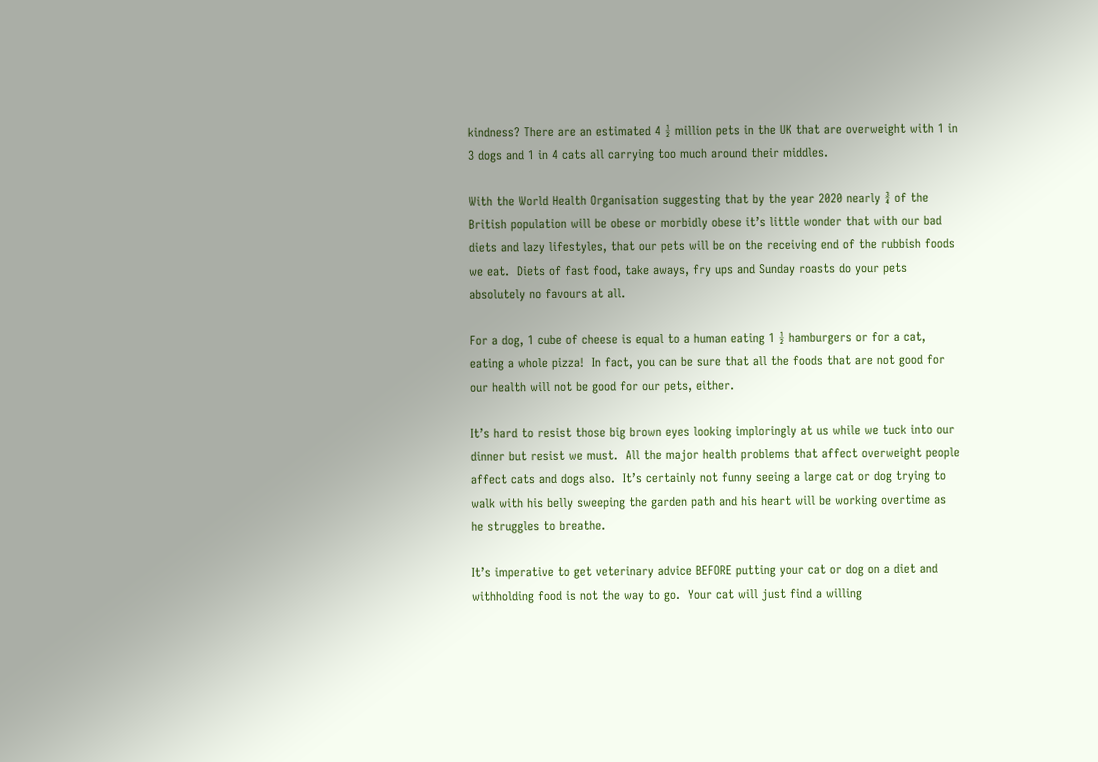kindness? There are an estimated 4 ½ million pets in the UK that are overweight with 1 in 3 dogs and 1 in 4 cats all carrying too much around their middles.

With the World Health Organisation suggesting that by the year 2020 nearly ¾ of the British population will be obese or morbidly obese it’s little wonder that with our bad diets and lazy lifestyles, that our pets will be on the receiving end of the rubbish foods we eat.  Diets of fast food, take aways, fry ups and Sunday roasts do your pets absolutely no favours at all.

For a dog, 1 cube of cheese is equal to a human eating 1 ½ hamburgers or for a cat, eating a whole pizza!  In fact, you can be sure that all the foods that are not good for our health will not be good for our pets, either.

It’s hard to resist those big brown eyes looking imploringly at us while we tuck into our dinner but resist we must.  All the major health problems that affect overweight people affect cats and dogs also.  It’s certainly not funny seeing a large cat or dog trying to walk with his belly sweeping the garden path and his heart will be working overtime as he struggles to breathe.

It’s imperative to get veterinary advice BEFORE putting your cat or dog on a diet and withholding food is not the way to go.  Your cat will just find a willing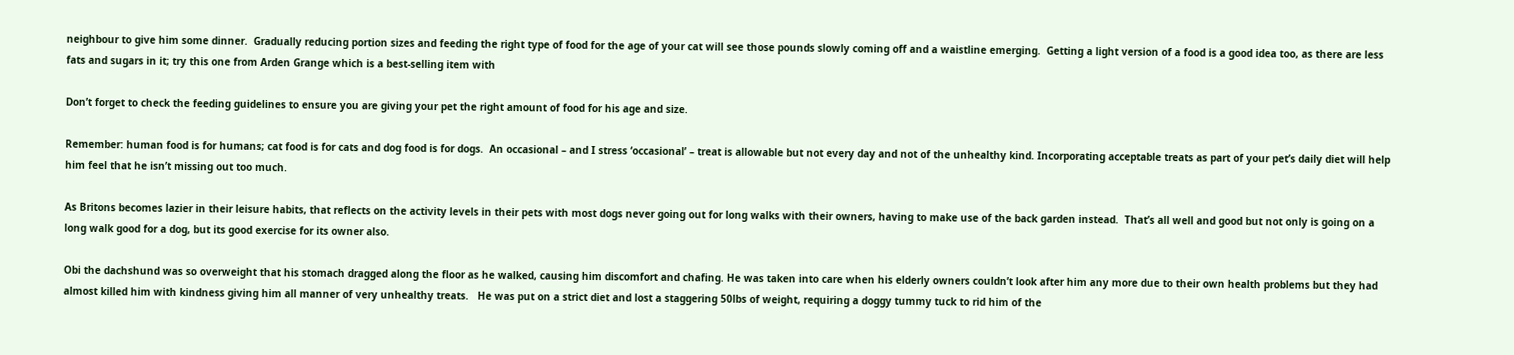neighbour to give him some dinner.  Gradually reducing portion sizes and feeding the right type of food for the age of your cat will see those pounds slowly coming off and a waistline emerging.  Getting a light version of a food is a good idea too, as there are less fats and sugars in it; try this one from Arden Grange which is a best-selling item with

Don’t forget to check the feeding guidelines to ensure you are giving your pet the right amount of food for his age and size.

Remember: human food is for humans; cat food is for cats and dog food is for dogs.  An occasional – and I stress ‘occasional’ – treat is allowable but not every day and not of the unhealthy kind. Incorporating acceptable treats as part of your pet’s daily diet will help him feel that he isn’t missing out too much.

As Britons becomes lazier in their leisure habits, that reflects on the activity levels in their pets with most dogs never going out for long walks with their owners, having to make use of the back garden instead.  That’s all well and good but not only is going on a long walk good for a dog, but its good exercise for its owner also.

Obi the dachshund was so overweight that his stomach dragged along the floor as he walked, causing him discomfort and chafing. He was taken into care when his elderly owners couldn’t look after him any more due to their own health problems but they had almost killed him with kindness giving him all manner of very unhealthy treats.   He was put on a strict diet and lost a staggering 50lbs of weight, requiring a doggy tummy tuck to rid him of the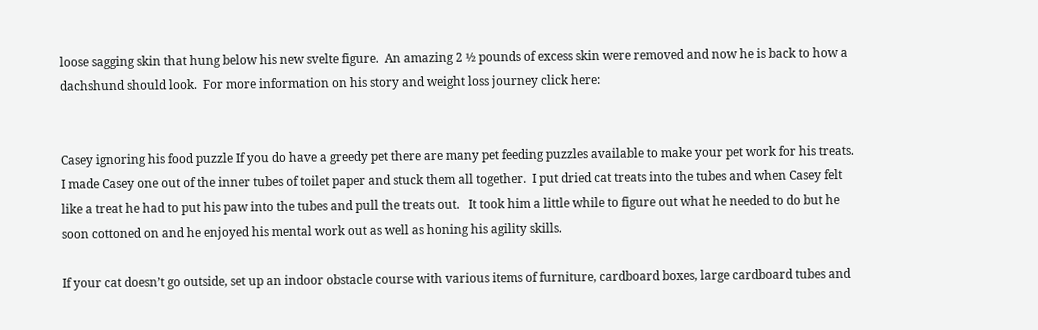loose sagging skin that hung below his new svelte figure.  An amazing 2 ½ pounds of excess skin were removed and now he is back to how a dachshund should look.  For more information on his story and weight loss journey click here:


Casey ignoring his food puzzle If you do have a greedy pet there are many pet feeding puzzles available to make your pet work for his treats.  I made Casey one out of the inner tubes of toilet paper and stuck them all together.  I put dried cat treats into the tubes and when Casey felt like a treat he had to put his paw into the tubes and pull the treats out.   It took him a little while to figure out what he needed to do but he soon cottoned on and he enjoyed his mental work out as well as honing his agility skills.

If your cat doesn’t go outside, set up an indoor obstacle course with various items of furniture, cardboard boxes, large cardboard tubes and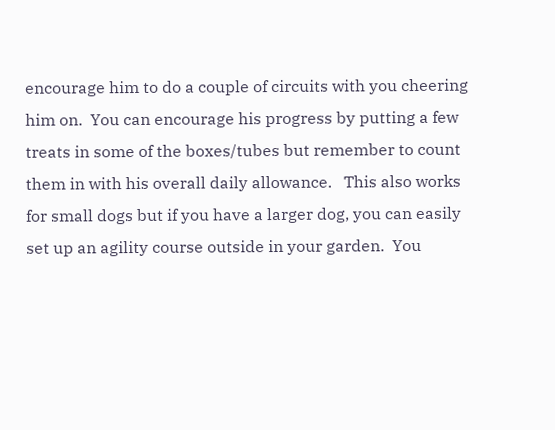encourage him to do a couple of circuits with you cheering him on.  You can encourage his progress by putting a few treats in some of the boxes/tubes but remember to count them in with his overall daily allowance.   This also works for small dogs but if you have a larger dog, you can easily set up an agility course outside in your garden.  You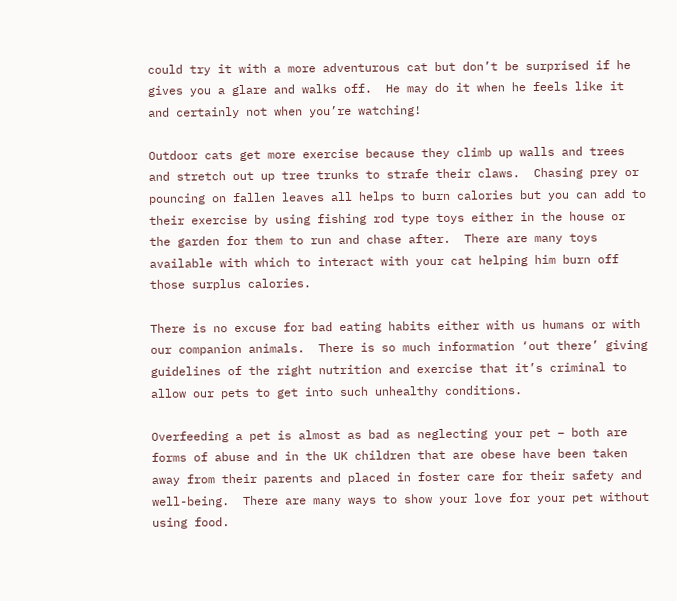could try it with a more adventurous cat but don’t be surprised if he gives you a glare and walks off.  He may do it when he feels like it and certainly not when you’re watching!

Outdoor cats get more exercise because they climb up walls and trees and stretch out up tree trunks to strafe their claws.  Chasing prey or pouncing on fallen leaves all helps to burn calories but you can add to their exercise by using fishing rod type toys either in the house or the garden for them to run and chase after.  There are many toys available with which to interact with your cat helping him burn off those surplus calories.

There is no excuse for bad eating habits either with us humans or with our companion animals.  There is so much information ‘out there’ giving guidelines of the right nutrition and exercise that it’s criminal to allow our pets to get into such unhealthy conditions.

Overfeeding a pet is almost as bad as neglecting your pet – both are forms of abuse and in the UK children that are obese have been taken away from their parents and placed in foster care for their safety and well-being.  There are many ways to show your love for your pet without using food.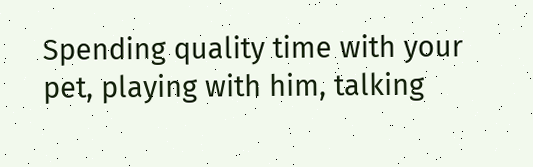Spending quality time with your pet, playing with him, talking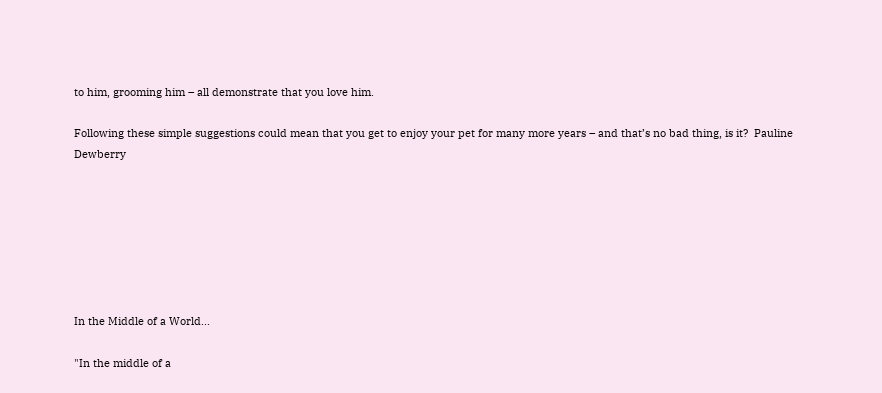to him, grooming him – all demonstrate that you love him.

Following these simple suggestions could mean that you get to enjoy your pet for many more years – and that’s no bad thing, is it?  Pauline Dewberry







In the Middle of a World...

"In the middle of a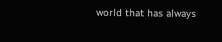world that has always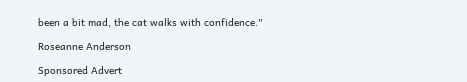been a bit mad, the cat walks with confidence."

Roseanne Anderson

Sponsored Advert